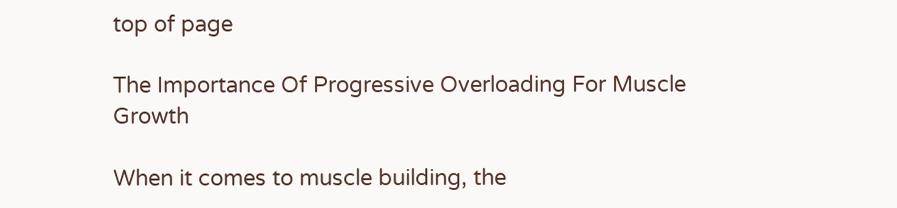top of page

The Importance Of Progressive Overloading For Muscle Growth

When it comes to muscle building, the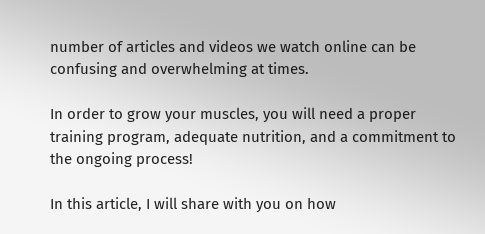number of articles and videos we watch online can be confusing and overwhelming at times.

In order to grow your muscles, you will need a proper training program, adequate nutrition, and a commitment to the ongoing process!

In this article, I will share with you on how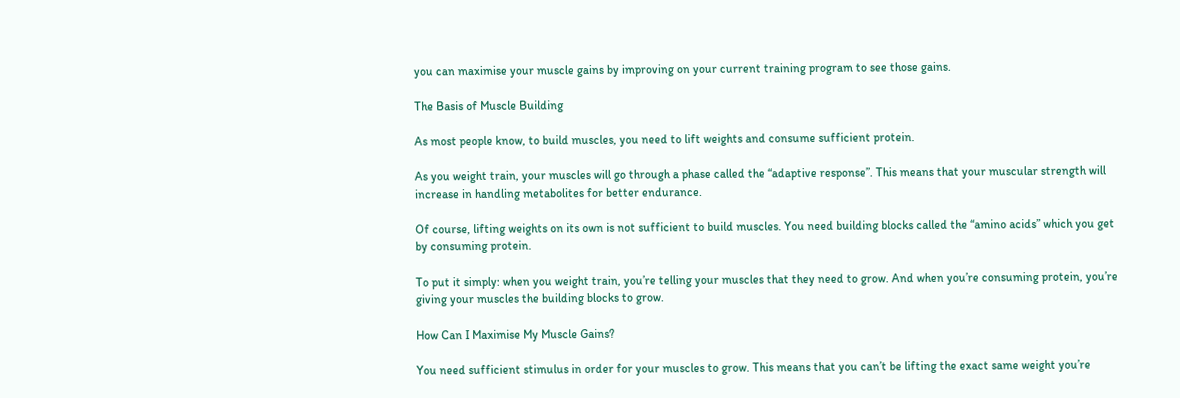you can maximise your muscle gains by improving on your current training program to see those gains.

The Basis of Muscle Building

As most people know, to build muscles, you need to lift weights and consume sufficient protein.

As you weight train, your muscles will go through a phase called the “adaptive response”. This means that your muscular strength will increase in handling metabolites for better endurance.

Of course, lifting weights on its own is not sufficient to build muscles. You need building blocks called the “amino acids” which you get by consuming protein.

To put it simply: when you weight train, you’re telling your muscles that they need to grow. And when you’re consuming protein, you’re giving your muscles the building blocks to grow.

How Can I Maximise My Muscle Gains?

You need sufficient stimulus in order for your muscles to grow. This means that you can’t be lifting the exact same weight you’re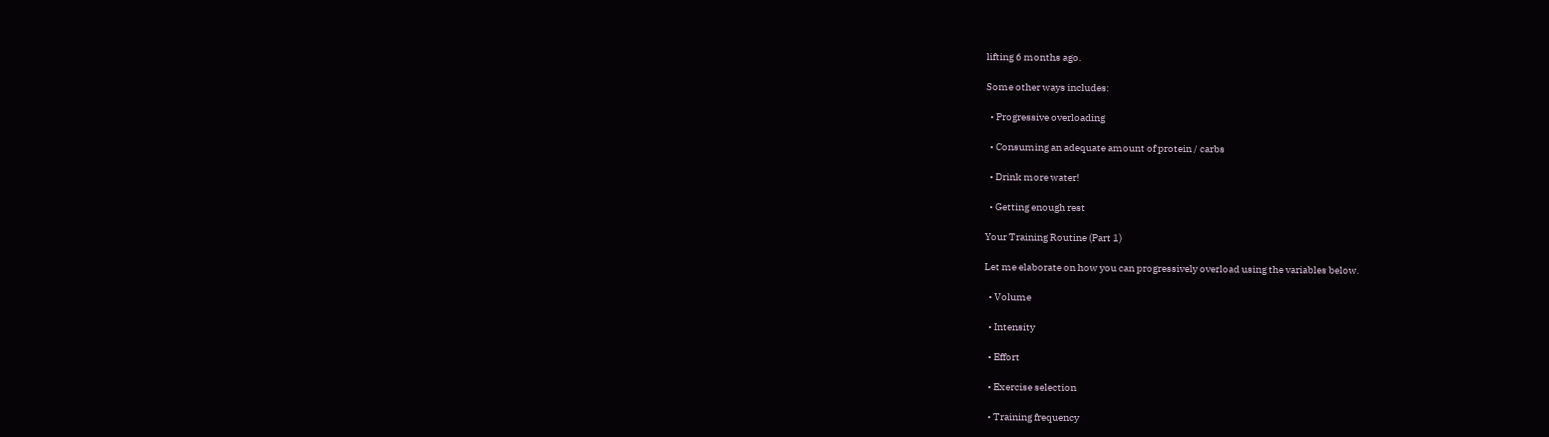lifting 6 months ago.

Some other ways includes:

  • Progressive overloading

  • Consuming an adequate amount of protein / carbs

  • Drink more water!

  • Getting enough rest

Your Training Routine (Part 1)

Let me elaborate on how you can progressively overload using the variables below.

  • Volume

  • Intensity

  • Effort

  • Exercise selection

  • Training frequency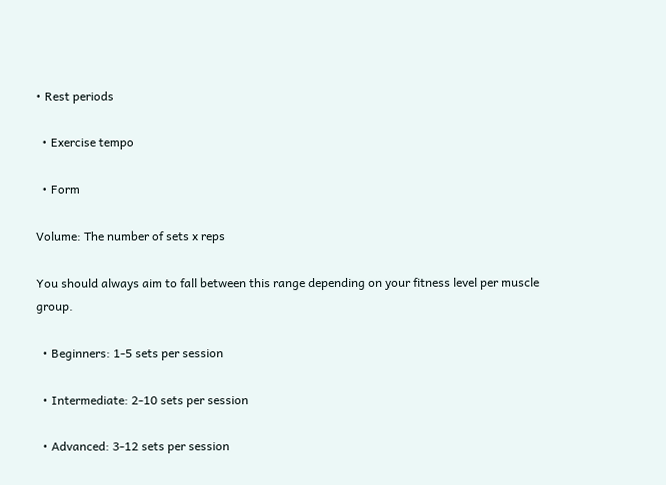• Rest periods

  • Exercise tempo

  • Form

Volume: The number of sets x reps

You should always aim to fall between this range depending on your fitness level per muscle group.

  • Beginners: 1-5 sets per session

  • Intermediate: 2-10 sets per session

  • Advanced: 3-12 sets per session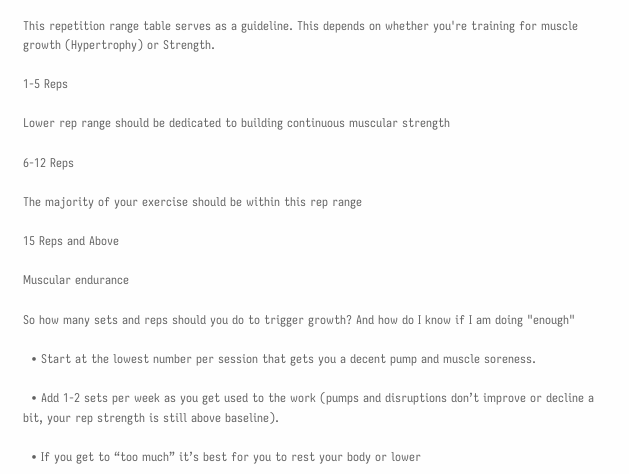This repetition range table serves as a guideline. This depends on whether you're training for muscle growth (Hypertrophy) or Strength.

1-5 Reps

Lower rep range should be dedicated to building continuous muscular strength

6-12 Reps

The majority of your exercise should be within this rep range

15 Reps and Above

Muscular endurance

So how many sets and reps should you do to trigger growth? And how do I know if I am doing "enough"

  • Start at the lowest number per session that gets you a decent pump and muscle soreness.

  • Add 1-2 sets per week as you get used to the work (pumps and disruptions don’t improve or decline a bit, your rep strength is still above baseline).

  • If you get to “too much” it’s best for you to rest your body or lower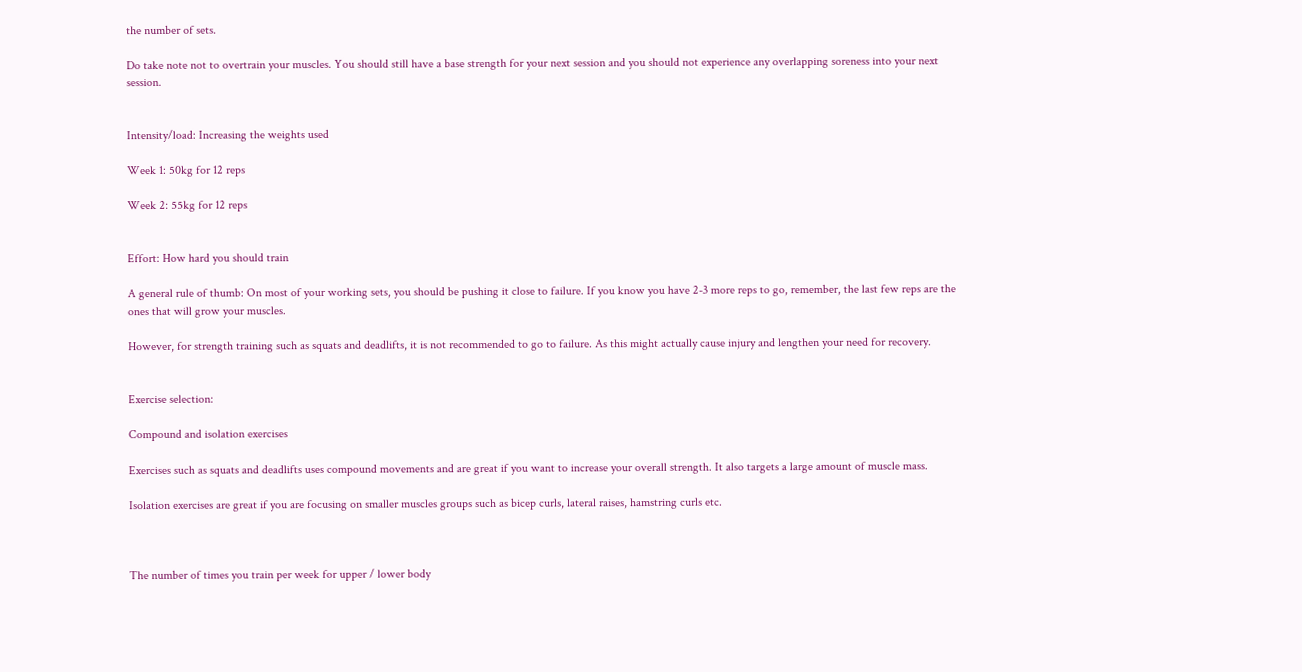the number of sets.

Do take note not to overtrain your muscles. You should still have a base strength for your next session and you should not experience any overlapping soreness into your next session.


Intensity/load: Increasing the weights used

Week 1: 50kg for 12 reps

Week 2: 55kg for 12 reps


Effort: How hard you should train

A general rule of thumb: On most of your working sets, you should be pushing it close to failure. If you know you have 2-3 more reps to go, remember, the last few reps are the ones that will grow your muscles.

However, for strength training such as squats and deadlifts, it is not recommended to go to failure. As this might actually cause injury and lengthen your need for recovery.


Exercise selection:

Compound and isolation exercises

Exercises such as squats and deadlifts uses compound movements and are great if you want to increase your overall strength. It also targets a large amount of muscle mass.

Isolation exercises are great if you are focusing on smaller muscles groups such as bicep curls, lateral raises, hamstring curls etc.



The number of times you train per week for upper / lower body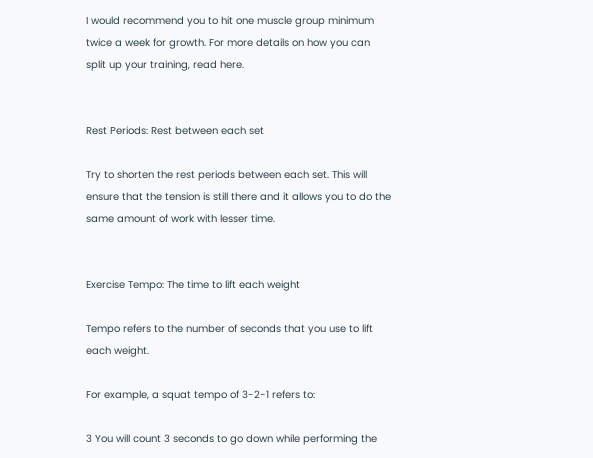I would recommend you to hit one muscle group minimum twice a week for growth. For more details on how you can split up your training, read here.


Rest Periods: Rest between each set

Try to shorten the rest periods between each set. This will ensure that the tension is still there and it allows you to do the same amount of work with lesser time.


Exercise Tempo: The time to lift each weight

Tempo refers to the number of seconds that you use to lift each weight.

For example, a squat tempo of 3-2-1 refers to:

3 You will count 3 seconds to go down while performing the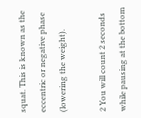squat. This is known as the eccentric or negative phase (lowering the weight).

2 You will count 2 seconds while pausing at the bottom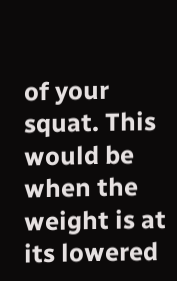of your squat. This would be when the weight is at its lowered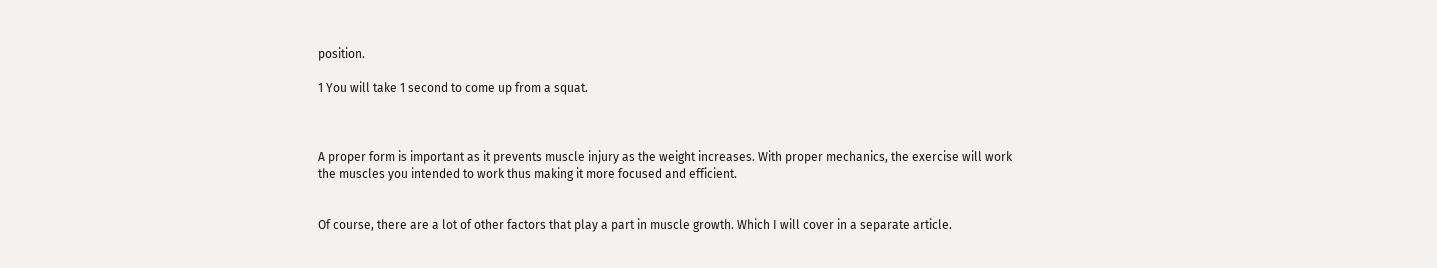position.

1 You will take 1 second to come up from a squat.



A proper form is important as it prevents muscle injury as the weight increases. With proper mechanics, the exercise will work the muscles you intended to work thus making it more focused and efficient.


Of course, there are a lot of other factors that play a part in muscle growth. Which I will cover in a separate article.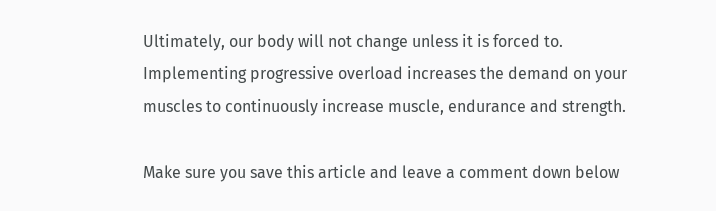Ultimately, our body will not change unless it is forced to. Implementing progressive overload increases the demand on your muscles to continuously increase muscle, endurance and strength.

Make sure you save this article and leave a comment down below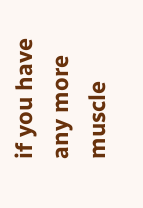if you have any more muscle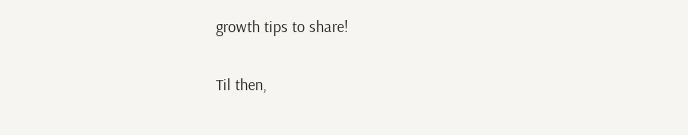growth tips to share!

Til then,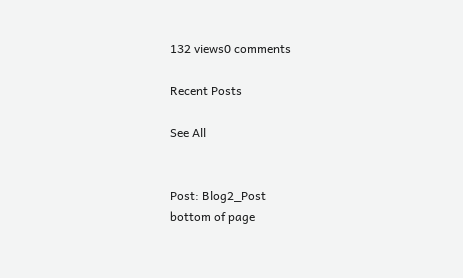132 views0 comments

Recent Posts

See All


Post: Blog2_Post
bottom of page